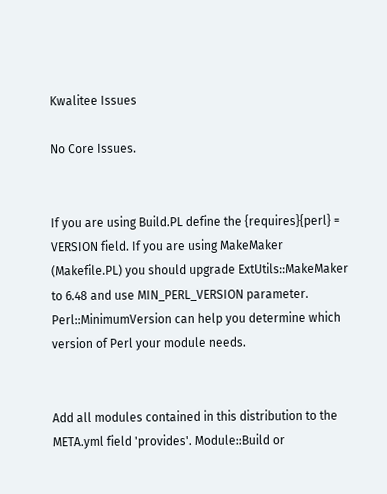Kwalitee Issues

No Core Issues.


If you are using Build.PL define the {requires}{perl} = VERSION field. If you are using MakeMaker (Makefile.PL) you should upgrade ExtUtils::MakeMaker to 6.48 and use MIN_PERL_VERSION parameter. Perl::MinimumVersion can help you determine which version of Perl your module needs.


Add all modules contained in this distribution to the META.yml field 'provides'. Module::Build or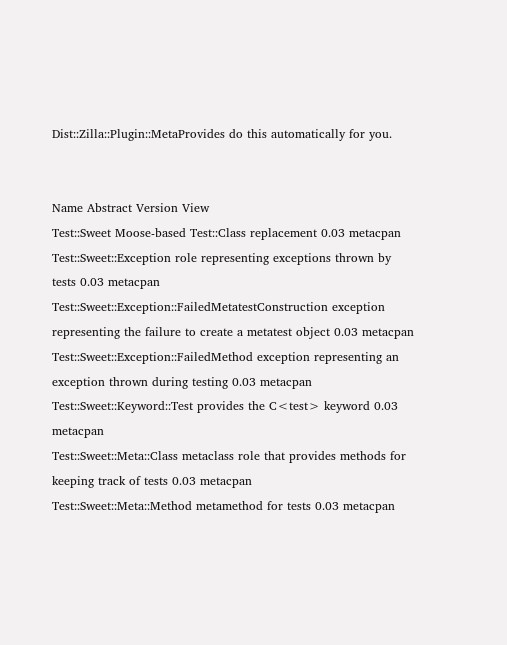Dist::Zilla::Plugin::MetaProvides do this automatically for you.


Name Abstract Version View
Test::Sweet Moose-based Test::Class replacement 0.03 metacpan
Test::Sweet::Exception role representing exceptions thrown by tests 0.03 metacpan
Test::Sweet::Exception::FailedMetatestConstruction exception representing the failure to create a metatest object 0.03 metacpan
Test::Sweet::Exception::FailedMethod exception representing an exception thrown during testing 0.03 metacpan
Test::Sweet::Keyword::Test provides the C<test> keyword 0.03 metacpan
Test::Sweet::Meta::Class metaclass role that provides methods for keeping track of tests 0.03 metacpan
Test::Sweet::Meta::Method metamethod for tests 0.03 metacpan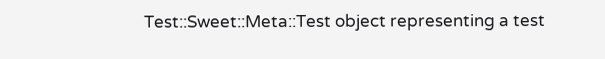Test::Sweet::Meta::Test object representing a test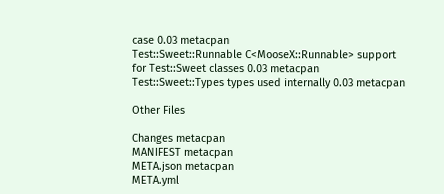case 0.03 metacpan
Test::Sweet::Runnable C<MooseX::Runnable> support for Test::Sweet classes 0.03 metacpan
Test::Sweet::Types types used internally 0.03 metacpan

Other Files

Changes metacpan
MANIFEST metacpan
META.json metacpan
META.yml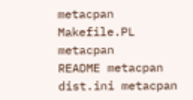metacpan
Makefile.PL metacpan
README metacpan
dist.ini metacpan